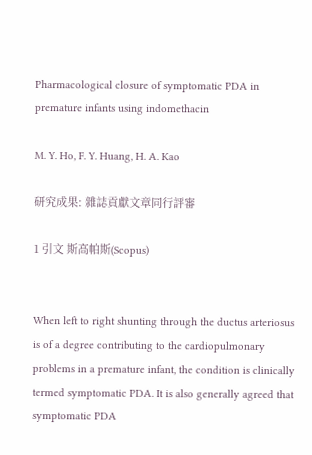Pharmacological closure of symptomatic PDA in premature infants using indomethacin

M. Y. Ho, F. Y. Huang, H. A. Kao

研究成果: 雜誌貢獻文章同行評審

1 引文 斯高帕斯(Scopus)


When left to right shunting through the ductus arteriosus is of a degree contributing to the cardiopulmonary problems in a premature infant, the condition is clinically termed symptomatic PDA. It is also generally agreed that symptomatic PDA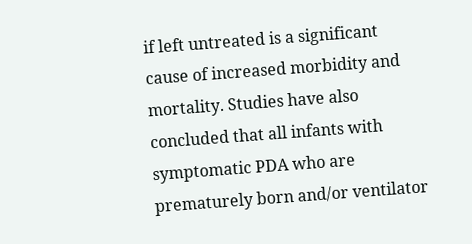if left untreated is a significant cause of increased morbidity and mortality. Studies have also concluded that all infants with symptomatic PDA who are prematurely born and/or ventilator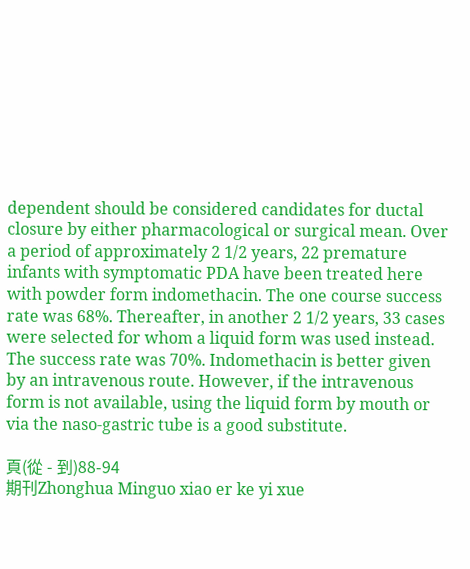dependent should be considered candidates for ductal closure by either pharmacological or surgical mean. Over a period of approximately 2 1/2 years, 22 premature infants with symptomatic PDA have been treated here with powder form indomethacin. The one course success rate was 68%. Thereafter, in another 2 1/2 years, 33 cases were selected for whom a liquid form was used instead. The success rate was 70%. Indomethacin is better given by an intravenous route. However, if the intravenous form is not available, using the liquid form by mouth or via the naso-gastric tube is a good substitute.

頁(從 - 到)88-94
期刊Zhonghua Minguo xiao er ke yi xue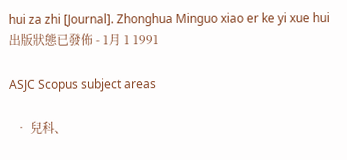hui za zhi [Journal]. Zhonghua Minguo xiao er ke yi xue hui
出版狀態已發佈 - 1月 1 1991

ASJC Scopus subject areas

  • 兒科、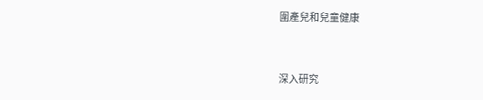圍產兒和兒童健康


深入研究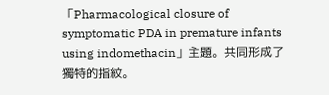「Pharmacological closure of symptomatic PDA in premature infants using indomethacin」主題。共同形成了獨特的指紋。